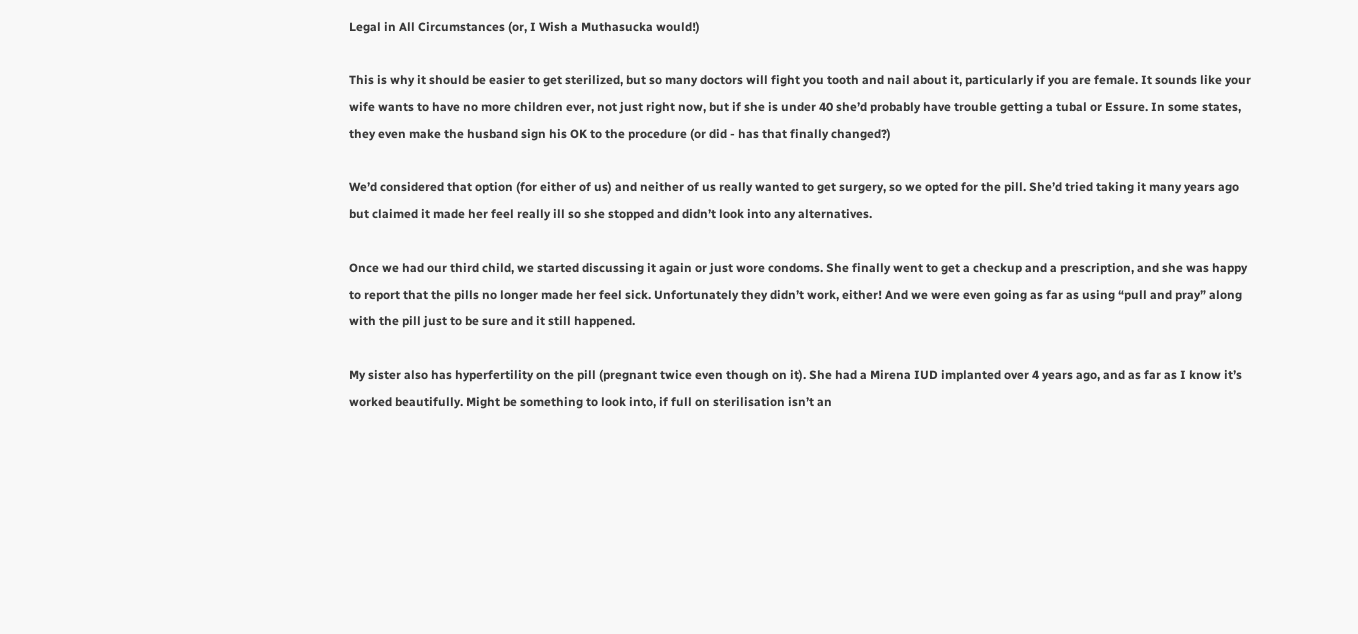Legal in All Circumstances (or, I Wish a Muthasucka would!)

This is why it should be easier to get sterilized, but so many doctors will fight you tooth and nail about it, particularly if you are female. It sounds like your wife wants to have no more children ever, not just right now, but if she is under 40 she’d probably have trouble getting a tubal or Essure. In some states, they even make the husband sign his OK to the procedure (or did - has that finally changed?)

We’d considered that option (for either of us) and neither of us really wanted to get surgery, so we opted for the pill. She’d tried taking it many years ago but claimed it made her feel really ill so she stopped and didn’t look into any alternatives.

Once we had our third child, we started discussing it again or just wore condoms. She finally went to get a checkup and a prescription, and she was happy to report that the pills no longer made her feel sick. Unfortunately they didn’t work, either! And we were even going as far as using “pull and pray” along with the pill just to be sure and it still happened.

My sister also has hyperfertility on the pill (pregnant twice even though on it). She had a Mirena IUD implanted over 4 years ago, and as far as I know it’s worked beautifully. Might be something to look into, if full on sterilisation isn’t an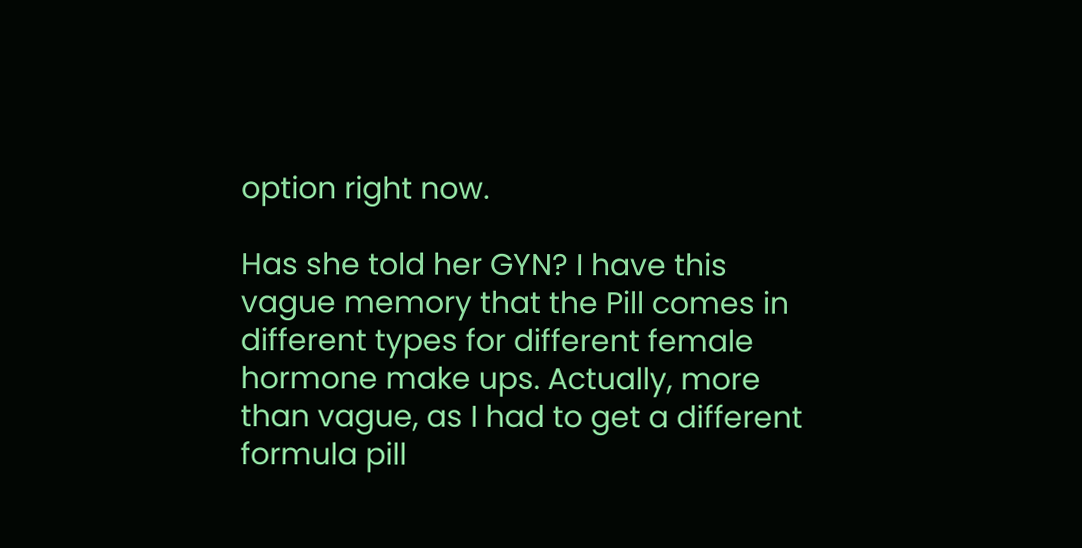option right now.

Has she told her GYN? I have this vague memory that the Pill comes in different types for different female hormone make ups. Actually, more than vague, as I had to get a different formula pill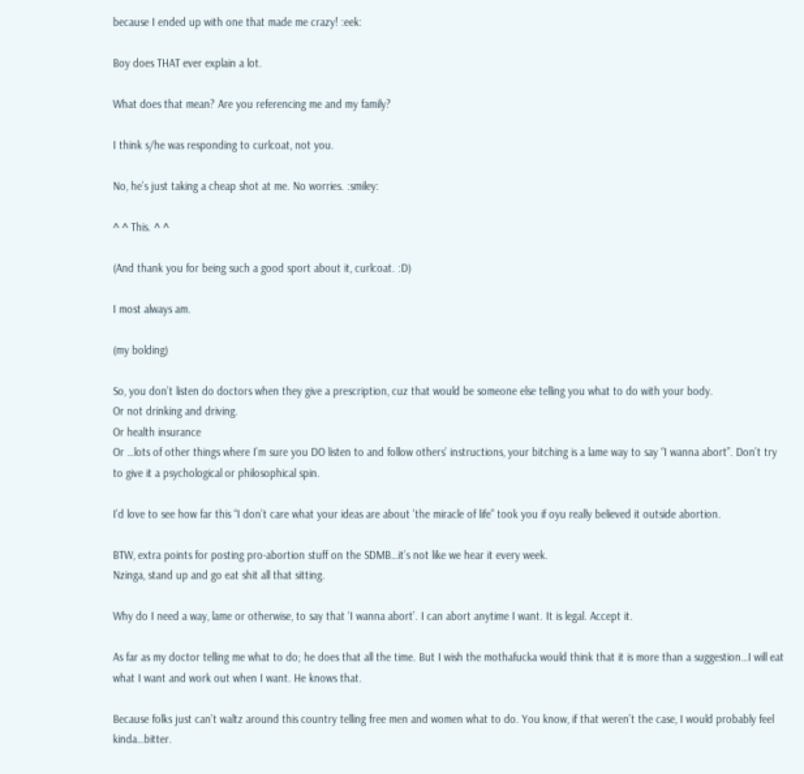because I ended up with one that made me crazy! :eek:

Boy does THAT ever explain a lot.

What does that mean? Are you referencing me and my family?

I think s/he was responding to curlcoat, not you.

No, he’s just taking a cheap shot at me. No worries. :smiley:

^ ^ This. ^ ^

(And thank you for being such a good sport about it, curlcoat. :D)

I most always am.

(my bolding)

So, you don’t listen do doctors when they give a prescription, cuz that would be someone else telling you what to do with your body.
Or not drinking and driving.
Or health insurance
Or …lots of other things where I’m sure you DO listen to and follow others’ instructions, your bitching is a lame way to say “I wanna abort”. Don’t try to give it a psychological or philosophical spin.

I’d love to see how far this “I don’t care what your ideas are about 'the miracle of life” took you if oyu really believed it outside abortion.

BTW, extra points for posting pro-abortion stuff on the SDMB…it’s not like we hear it every week.
Nzinga, stand up and go eat shit all that sitting.

Why do I need a way, lame or otherwise, to say that ‘I wanna abort’. I can abort anytime I want. It is legal. Accept it.

As far as my doctor telling me what to do; he does that all the time. But I wish the mothafucka would think that it is more than a suggestion…I will eat what I want and work out when I want. He knows that.

Because folks just can’t waltz around this country telling free men and women what to do. You know, if that weren’t the case, I would probably feel kinda…bitter.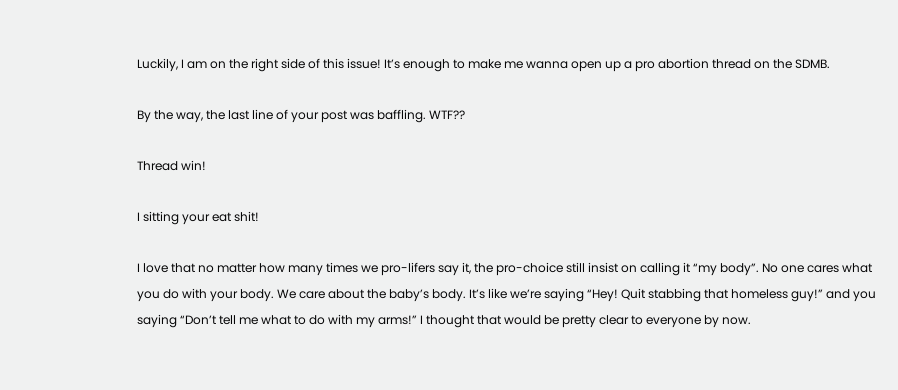Luckily, I am on the right side of this issue! It’s enough to make me wanna open up a pro abortion thread on the SDMB.

By the way, the last line of your post was baffling. WTF??

Thread win!

I sitting your eat shit!

I love that no matter how many times we pro-lifers say it, the pro-choice still insist on calling it “my body”. No one cares what you do with your body. We care about the baby’s body. It’s like we’re saying “Hey! Quit stabbing that homeless guy!” and you saying “Don’t tell me what to do with my arms!” I thought that would be pretty clear to everyone by now.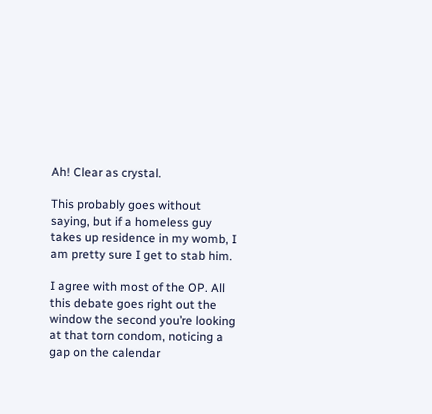Ah! Clear as crystal.

This probably goes without saying, but if a homeless guy takes up residence in my womb, I am pretty sure I get to stab him.

I agree with most of the OP. All this debate goes right out the window the second you’re looking at that torn condom, noticing a gap on the calendar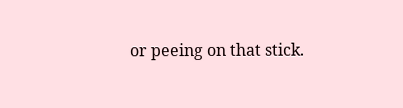or peeing on that stick.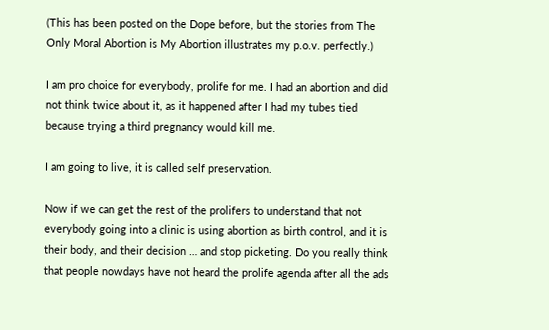(This has been posted on the Dope before, but the stories from The Only Moral Abortion is My Abortion illustrates my p.o.v. perfectly.)

I am pro choice for everybody, prolife for me. I had an abortion and did not think twice about it, as it happened after I had my tubes tied because trying a third pregnancy would kill me.

I am going to live, it is called self preservation.

Now if we can get the rest of the prolifers to understand that not everybody going into a clinic is using abortion as birth control, and it is their body, and their decision … and stop picketing. Do you really think that people nowdays have not heard the prolife agenda after all the ads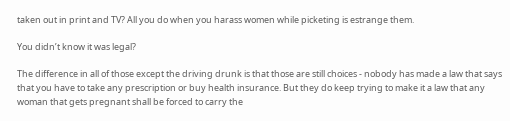taken out in print and TV? All you do when you harass women while picketing is estrange them.

You didn’t know it was legal?

The difference in all of those except the driving drunk is that those are still choices - nobody has made a law that says that you have to take any prescription or buy health insurance. But they do keep trying to make it a law that any woman that gets pregnant shall be forced to carry the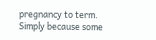pregnancy to term. Simply because some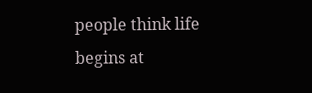people think life begins at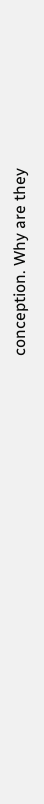conception. Why are they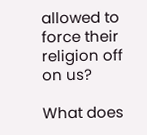allowed to force their religion off on us?

What does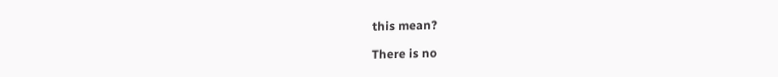this mean?

There is no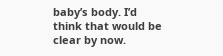baby’s body. I’d think that would be clear by now.